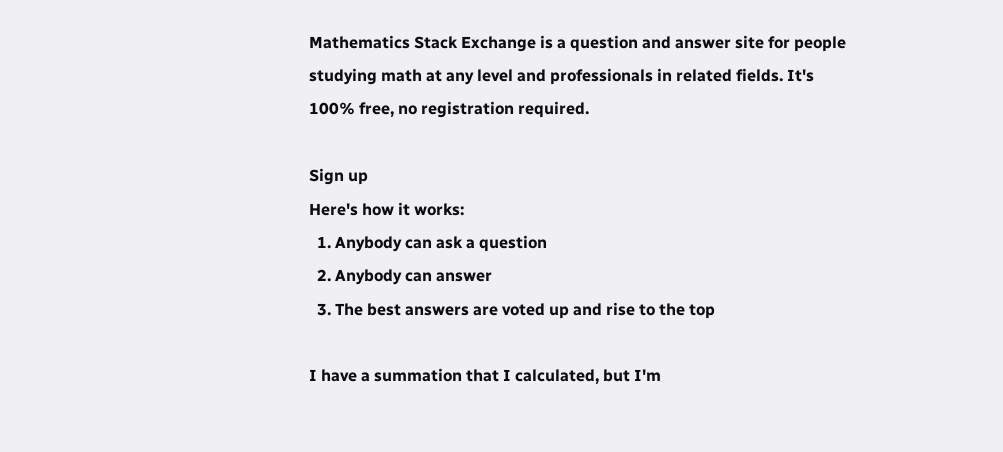Mathematics Stack Exchange is a question and answer site for people studying math at any level and professionals in related fields. It's 100% free, no registration required.

Sign up
Here's how it works:
  1. Anybody can ask a question
  2. Anybody can answer
  3. The best answers are voted up and rise to the top

I have a summation that I calculated, but I'm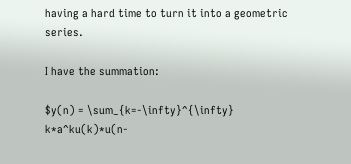having a hard time to turn it into a geometric series.

I have the summation:

$y(n) = \sum_{k=-\infty}^{\infty} k*a^ku(k)*u(n-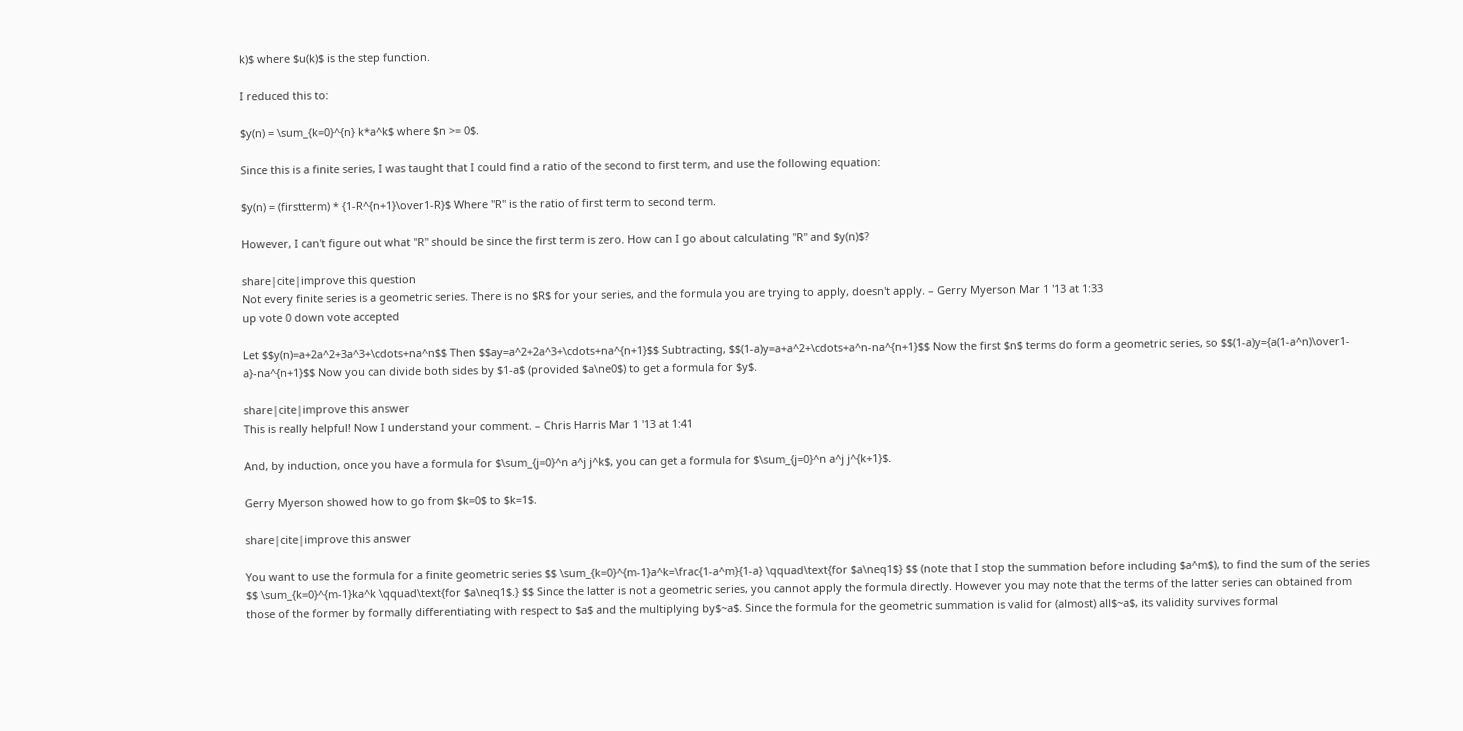k)$ where $u(k)$ is the step function.

I reduced this to:

$y(n) = \sum_{k=0}^{n} k*a^k$ where $n >= 0$.

Since this is a finite series, I was taught that I could find a ratio of the second to first term, and use the following equation:

$y(n) = (firstterm) * {1-R^{n+1}\over1-R}$ Where "R" is the ratio of first term to second term.

However, I can't figure out what "R" should be since the first term is zero. How can I go about calculating "R" and $y(n)$?

share|cite|improve this question
Not every finite series is a geometric series. There is no $R$ for your series, and the formula you are trying to apply, doesn't apply. – Gerry Myerson Mar 1 '13 at 1:33
up vote 0 down vote accepted

Let $$y(n)=a+2a^2+3a^3+\cdots+na^n$$ Then $$ay=a^2+2a^3+\cdots+na^{n+1}$$ Subtracting, $$(1-a)y=a+a^2+\cdots+a^n-na^{n+1}$$ Now the first $n$ terms do form a geometric series, so $$(1-a)y={a(1-a^n)\over1-a}-na^{n+1}$$ Now you can divide both sides by $1-a$ (provided $a\ne0$) to get a formula for $y$.

share|cite|improve this answer
This is really helpful! Now I understand your comment. – Chris Harris Mar 1 '13 at 1:41

And, by induction, once you have a formula for $\sum_{j=0}^n a^j j^k$, you can get a formula for $\sum_{j=0}^n a^j j^{k+1}$.

Gerry Myerson showed how to go from $k=0$ to $k=1$.

share|cite|improve this answer

You want to use the formula for a finite geometric series $$ \sum_{k=0}^{m-1}a^k=\frac{1-a^m}{1-a} \qquad\text{for $a\neq1$} $$ (note that I stop the summation before including $a^m$), to find the sum of the series $$ \sum_{k=0}^{m-1}ka^k \qquad\text{for $a\neq1$.} $$ Since the latter is not a geometric series, you cannot apply the formula directly. However you may note that the terms of the latter series can obtained from those of the former by formally differentiating with respect to $a$ and the multiplying by$~a$. Since the formula for the geometric summation is valid for (almost) all$~a$, its validity survives formal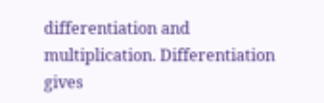differentiation and multiplication. Differentiation gives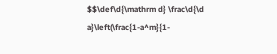$$\def\d{\mathrm d} \frac\d{\d a}\left(\frac{1-a^m}{1-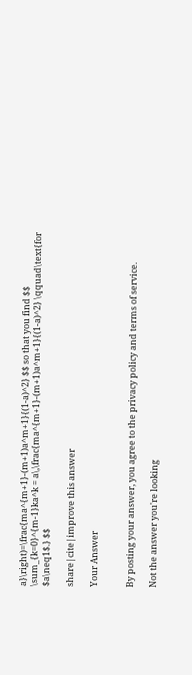a}\right)=\frac{ma^{m+1}-(m+1)a^m+1}{(1-a)^2} $$ so that you find $$ \sum_{k=0}^{m-1}ka^k = a\,\frac{ma^{m+1}-(m+1)a^m+1}{(1-a)^2} \qquad\text{for $a\neq1$.} $$

share|cite|improve this answer

Your Answer


By posting your answer, you agree to the privacy policy and terms of service.

Not the answer you're looking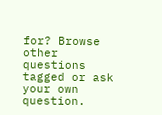for? Browse other questions tagged or ask your own question.